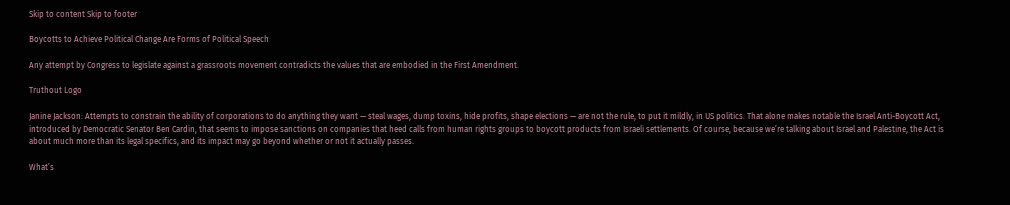Skip to content Skip to footer

Boycotts to Achieve Political Change Are Forms of Political Speech

Any attempt by Congress to legislate against a grassroots movement contradicts the values that are embodied in the First Amendment.

Truthout Logo

Janine Jackson: Attempts to constrain the ability of corporations to do anything they want — steal wages, dump toxins, hide profits, shape elections — are not the rule, to put it mildly, in US politics. That alone makes notable the Israel Anti-Boycott Act, introduced by Democratic Senator Ben Cardin, that seems to impose sanctions on companies that heed calls from human rights groups to boycott products from Israeli settlements. Of course, because we’re talking about Israel and Palestine, the Act is about much more than its legal specifics, and its impact may go beyond whether or not it actually passes.

What’s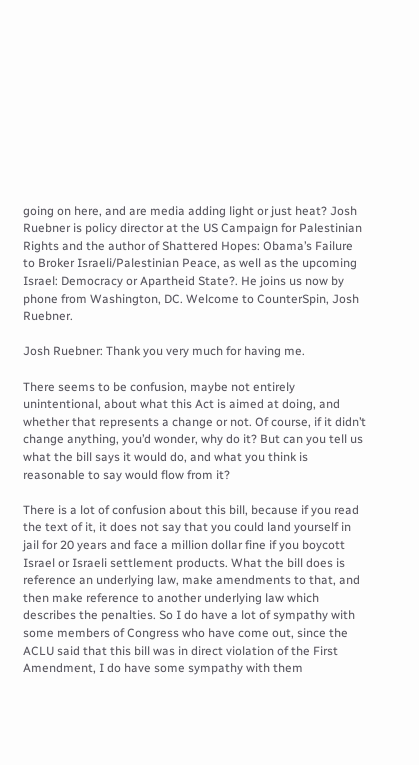going on here, and are media adding light or just heat? Josh Ruebner is policy director at the US Campaign for Palestinian Rights and the author of Shattered Hopes: Obama’s Failure to Broker Israeli/Palestinian Peace, as well as the upcoming Israel: Democracy or Apartheid State?. He joins us now by phone from Washington, DC. Welcome to CounterSpin, Josh Ruebner.

Josh Ruebner: Thank you very much for having me.

There seems to be confusion, maybe not entirely unintentional, about what this Act is aimed at doing, and whether that represents a change or not. Of course, if it didn’t change anything, you’d wonder, why do it? But can you tell us what the bill says it would do, and what you think is reasonable to say would flow from it?

There is a lot of confusion about this bill, because if you read the text of it, it does not say that you could land yourself in jail for 20 years and face a million dollar fine if you boycott Israel or Israeli settlement products. What the bill does is reference an underlying law, make amendments to that, and then make reference to another underlying law which describes the penalties. So I do have a lot of sympathy with some members of Congress who have come out, since the ACLU said that this bill was in direct violation of the First Amendment, I do have some sympathy with them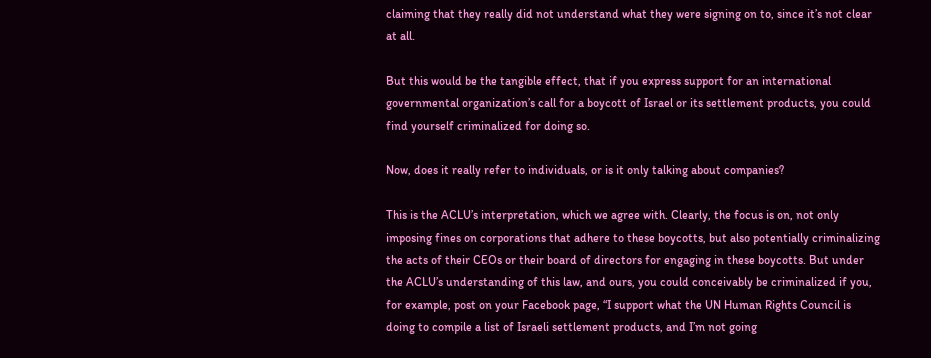claiming that they really did not understand what they were signing on to, since it’s not clear at all.

But this would be the tangible effect, that if you express support for an international governmental organization’s call for a boycott of Israel or its settlement products, you could find yourself criminalized for doing so.

Now, does it really refer to individuals, or is it only talking about companies?

This is the ACLU’s interpretation, which we agree with. Clearly, the focus is on, not only imposing fines on corporations that adhere to these boycotts, but also potentially criminalizing the acts of their CEOs or their board of directors for engaging in these boycotts. But under the ACLU’s understanding of this law, and ours, you could conceivably be criminalized if you, for example, post on your Facebook page, “I support what the UN Human Rights Council is doing to compile a list of Israeli settlement products, and I’m not going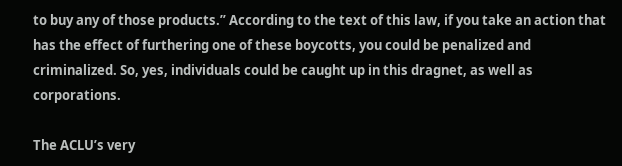to buy any of those products.” According to the text of this law, if you take an action that has the effect of furthering one of these boycotts, you could be penalized and criminalized. So, yes, individuals could be caught up in this dragnet, as well as corporations.

The ACLU’s very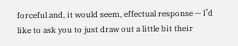forceful and, it would seem, effectual response — I’d like to ask you to just draw out a little bit their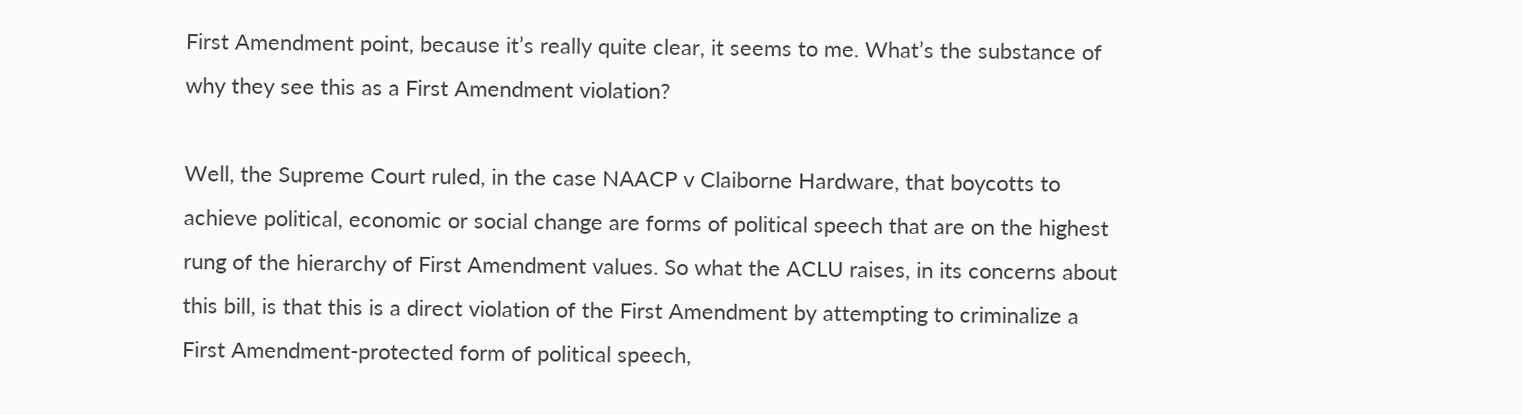First Amendment point, because it’s really quite clear, it seems to me. What’s the substance of why they see this as a First Amendment violation?

Well, the Supreme Court ruled, in the case NAACP v Claiborne Hardware, that boycotts to achieve political, economic or social change are forms of political speech that are on the highest rung of the hierarchy of First Amendment values. So what the ACLU raises, in its concerns about this bill, is that this is a direct violation of the First Amendment by attempting to criminalize a First Amendment-protected form of political speech,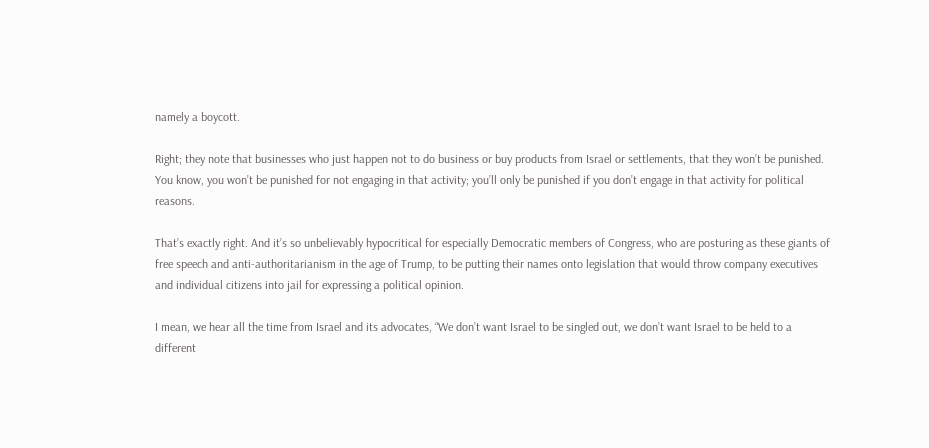namely a boycott.

Right; they note that businesses who just happen not to do business or buy products from Israel or settlements, that they won’t be punished. You know, you won’t be punished for not engaging in that activity; you’ll only be punished if you don’t engage in that activity for political reasons.

That’s exactly right. And it’s so unbelievably hypocritical for especially Democratic members of Congress, who are posturing as these giants of free speech and anti-authoritarianism in the age of Trump, to be putting their names onto legislation that would throw company executives and individual citizens into jail for expressing a political opinion.

I mean, we hear all the time from Israel and its advocates, “We don’t want Israel to be singled out, we don’t want Israel to be held to a different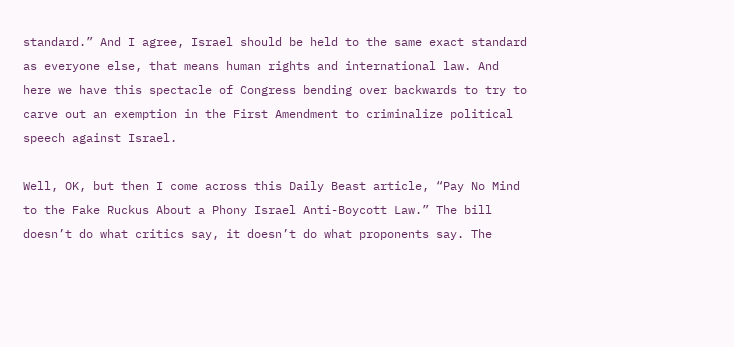standard.” And I agree, Israel should be held to the same exact standard as everyone else, that means human rights and international law. And here we have this spectacle of Congress bending over backwards to try to carve out an exemption in the First Amendment to criminalize political speech against Israel.

Well, OK, but then I come across this Daily Beast article, “Pay No Mind to the Fake Ruckus About a Phony Israel Anti-Boycott Law.” The bill doesn’t do what critics say, it doesn’t do what proponents say. The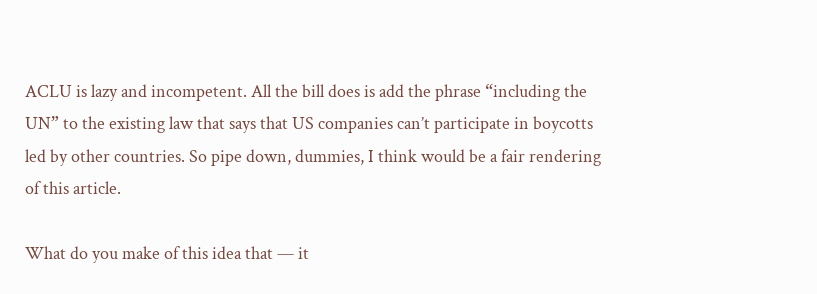ACLU is lazy and incompetent. All the bill does is add the phrase “including the UN” to the existing law that says that US companies can’t participate in boycotts led by other countries. So pipe down, dummies, I think would be a fair rendering of this article.

What do you make of this idea that — it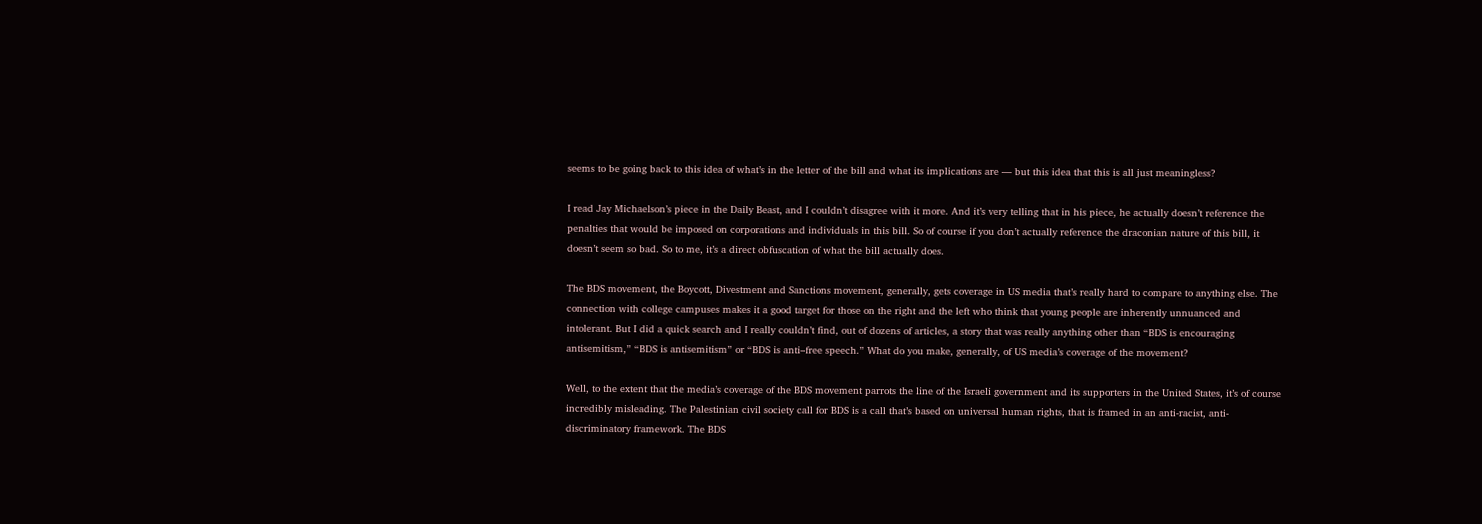seems to be going back to this idea of what’s in the letter of the bill and what its implications are — but this idea that this is all just meaningless?

I read Jay Michaelson’s piece in the Daily Beast, and I couldn’t disagree with it more. And it’s very telling that in his piece, he actually doesn’t reference the penalties that would be imposed on corporations and individuals in this bill. So of course if you don’t actually reference the draconian nature of this bill, it doesn’t seem so bad. So to me, it’s a direct obfuscation of what the bill actually does.

The BDS movement, the Boycott, Divestment and Sanctions movement, generally, gets coverage in US media that’s really hard to compare to anything else. The connection with college campuses makes it a good target for those on the right and the left who think that young people are inherently unnuanced and intolerant. But I did a quick search and I really couldn’t find, out of dozens of articles, a story that was really anything other than “BDS is encouraging antisemitism,” “BDS is antisemitism” or “BDS is anti–free speech.” What do you make, generally, of US media’s coverage of the movement?

Well, to the extent that the media’s coverage of the BDS movement parrots the line of the Israeli government and its supporters in the United States, it’s of course incredibly misleading. The Palestinian civil society call for BDS is a call that’s based on universal human rights, that is framed in an anti-racist, anti-discriminatory framework. The BDS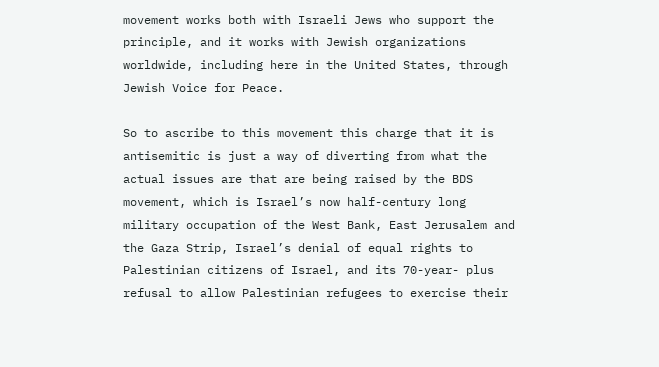movement works both with Israeli Jews who support the principle, and it works with Jewish organizations worldwide, including here in the United States, through Jewish Voice for Peace.

So to ascribe to this movement this charge that it is antisemitic is just a way of diverting from what the actual issues are that are being raised by the BDS movement, which is Israel’s now half-century long military occupation of the West Bank, East Jerusalem and the Gaza Strip, Israel’s denial of equal rights to Palestinian citizens of Israel, and its 70-year- plus refusal to allow Palestinian refugees to exercise their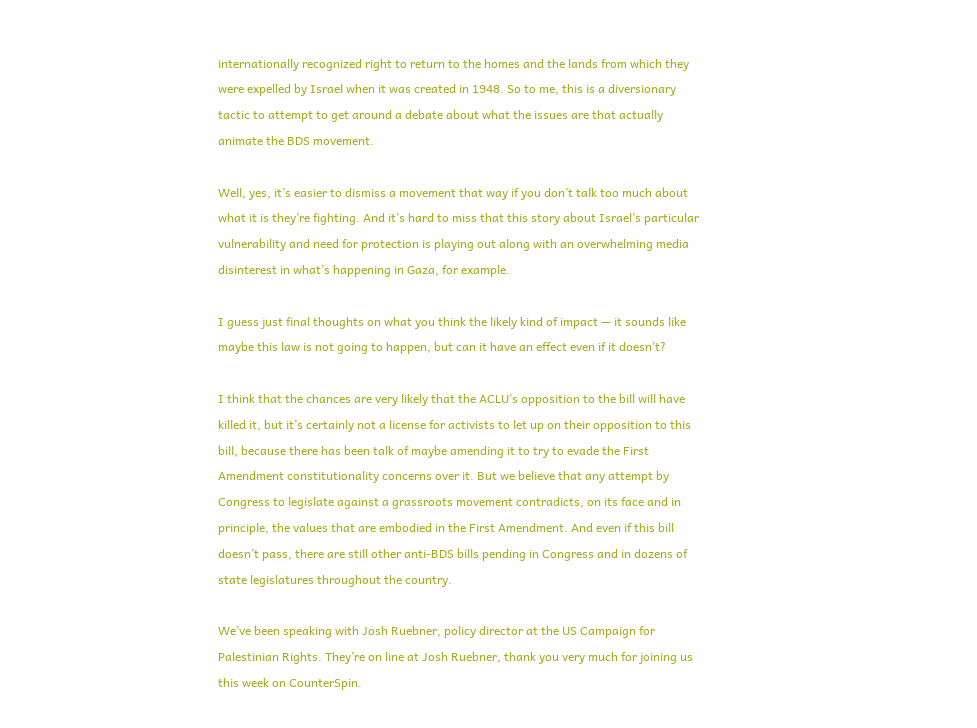internationally recognized right to return to the homes and the lands from which they were expelled by Israel when it was created in 1948. So to me, this is a diversionary tactic to attempt to get around a debate about what the issues are that actually animate the BDS movement.

Well, yes, it’s easier to dismiss a movement that way if you don’t talk too much about what it is they’re fighting. And it’s hard to miss that this story about Israel’s particular vulnerability and need for protection is playing out along with an overwhelming media disinterest in what’s happening in Gaza, for example.

I guess just final thoughts on what you think the likely kind of impact — it sounds like maybe this law is not going to happen, but can it have an effect even if it doesn’t?

I think that the chances are very likely that the ACLU’s opposition to the bill will have killed it, but it’s certainly not a license for activists to let up on their opposition to this bill, because there has been talk of maybe amending it to try to evade the First Amendment constitutionality concerns over it. But we believe that any attempt by Congress to legislate against a grassroots movement contradicts, on its face and in principle, the values that are embodied in the First Amendment. And even if this bill doesn’t pass, there are still other anti-BDS bills pending in Congress and in dozens of state legislatures throughout the country.

We’ve been speaking with Josh Ruebner, policy director at the US Campaign for Palestinian Rights. They’re on line at Josh Ruebner, thank you very much for joining us this week on CounterSpin.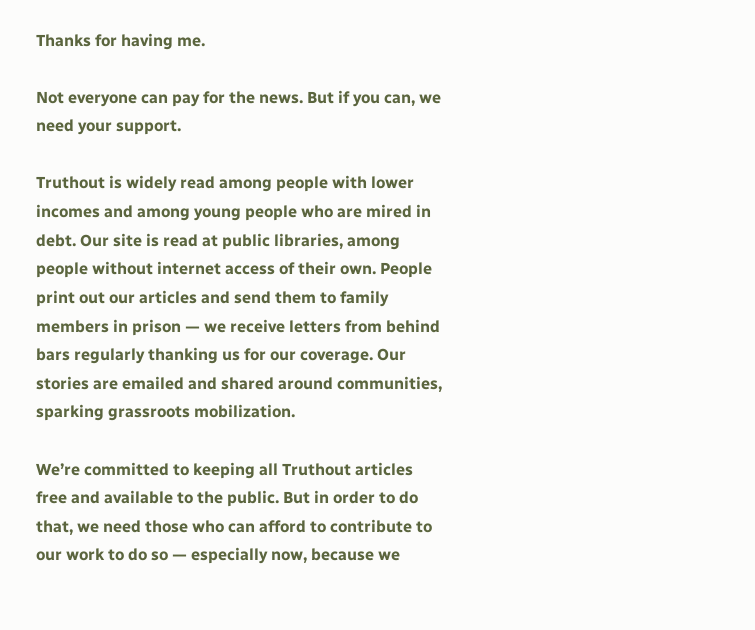Thanks for having me.

Not everyone can pay for the news. But if you can, we need your support.

Truthout is widely read among people with lower incomes and among young people who are mired in debt. Our site is read at public libraries, among people without internet access of their own. People print out our articles and send them to family members in prison — we receive letters from behind bars regularly thanking us for our coverage. Our stories are emailed and shared around communities, sparking grassroots mobilization.

We’re committed to keeping all Truthout articles free and available to the public. But in order to do that, we need those who can afford to contribute to our work to do so — especially now, because we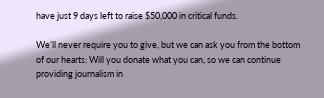have just 9 days left to raise $50,000 in critical funds.

We’ll never require you to give, but we can ask you from the bottom of our hearts: Will you donate what you can, so we can continue providing journalism in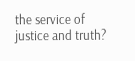the service of justice and truth?